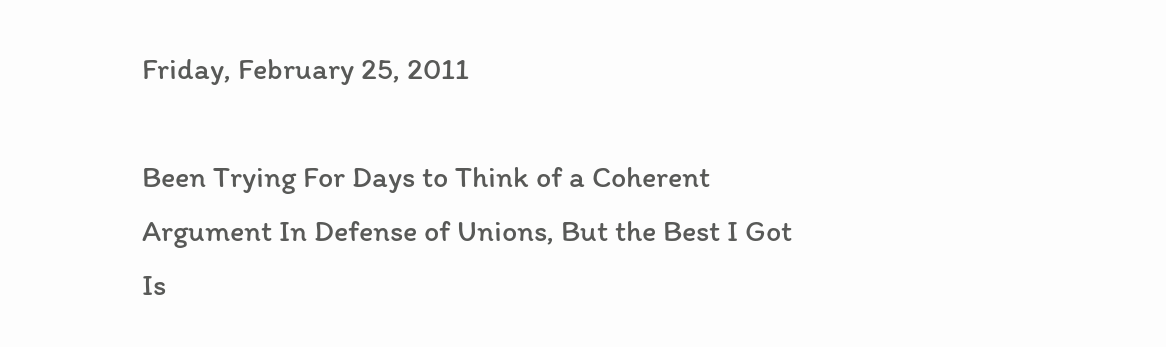Friday, February 25, 2011

Been Trying For Days to Think of a Coherent Argument In Defense of Unions, But the Best I Got Is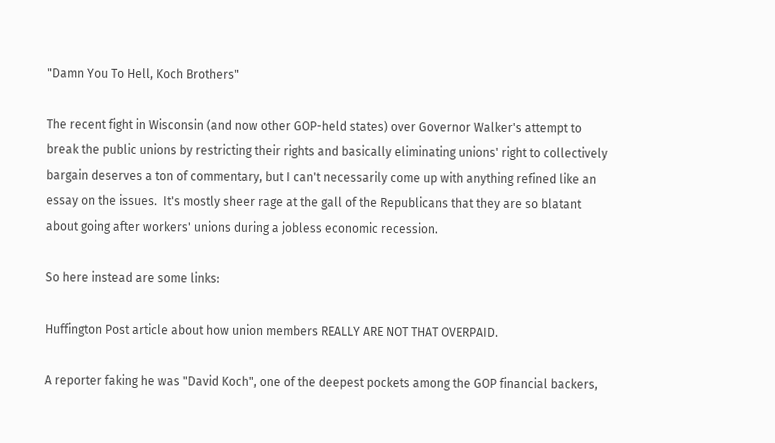"Damn You To Hell, Koch Brothers"

The recent fight in Wisconsin (and now other GOP-held states) over Governor Walker's attempt to break the public unions by restricting their rights and basically eliminating unions' right to collectively bargain deserves a ton of commentary, but I can't necessarily come up with anything refined like an essay on the issues.  It's mostly sheer rage at the gall of the Republicans that they are so blatant about going after workers' unions during a jobless economic recession.

So here instead are some links:

Huffington Post article about how union members REALLY ARE NOT THAT OVERPAID.

A reporter faking he was "David Koch", one of the deepest pockets among the GOP financial backers,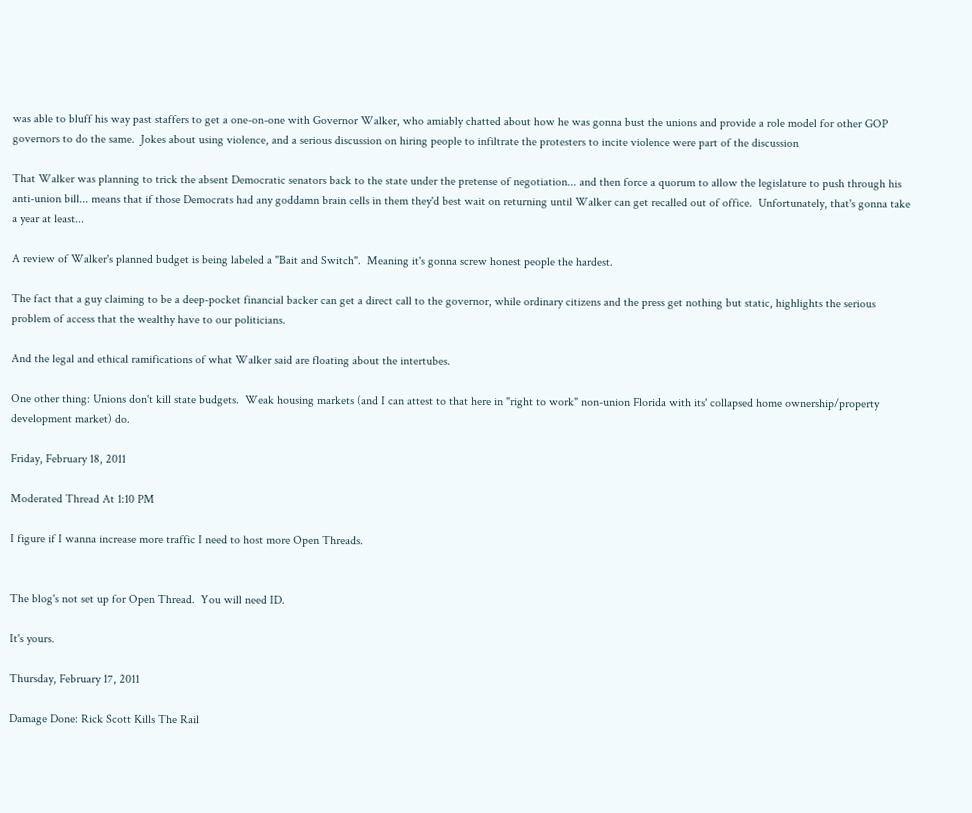was able to bluff his way past staffers to get a one-on-one with Governor Walker, who amiably chatted about how he was gonna bust the unions and provide a role model for other GOP governors to do the same.  Jokes about using violence, and a serious discussion on hiring people to infiltrate the protesters to incite violence were part of the discussion

That Walker was planning to trick the absent Democratic senators back to the state under the pretense of negotiation... and then force a quorum to allow the legislature to push through his anti-union bill... means that if those Democrats had any goddamn brain cells in them they'd best wait on returning until Walker can get recalled out of office.  Unfortunately, that's gonna take a year at least...

A review of Walker's planned budget is being labeled a "Bait and Switch".  Meaning it's gonna screw honest people the hardest.

The fact that a guy claiming to be a deep-pocket financial backer can get a direct call to the governor, while ordinary citizens and the press get nothing but static, highlights the serious problem of access that the wealthy have to our politicians.

And the legal and ethical ramifications of what Walker said are floating about the intertubes.

One other thing: Unions don't kill state budgets.  Weak housing markets (and I can attest to that here in "right to work" non-union Florida with its' collapsed home ownership/property development market) do.

Friday, February 18, 2011

Moderated Thread At 1:10 PM

I figure if I wanna increase more traffic I need to host more Open Threads.


The blog's not set up for Open Thread.  You will need ID.

It's yours.

Thursday, February 17, 2011

Damage Done: Rick Scott Kills The Rail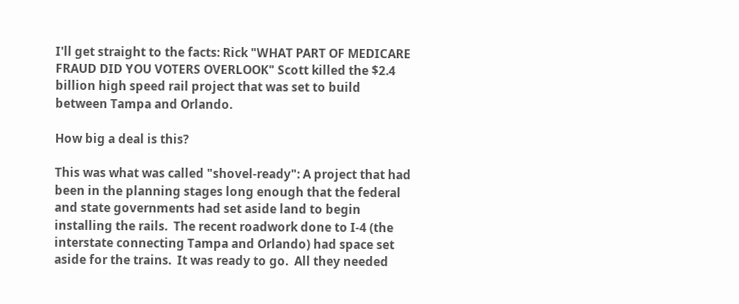I'll get straight to the facts: Rick "WHAT PART OF MEDICARE FRAUD DID YOU VOTERS OVERLOOK" Scott killed the $2.4 billion high speed rail project that was set to build between Tampa and Orlando.

How big a deal is this?

This was what was called "shovel-ready": A project that had been in the planning stages long enough that the federal and state governments had set aside land to begin installing the rails.  The recent roadwork done to I-4 (the interstate connecting Tampa and Orlando) had space set aside for the trains.  It was ready to go.  All they needed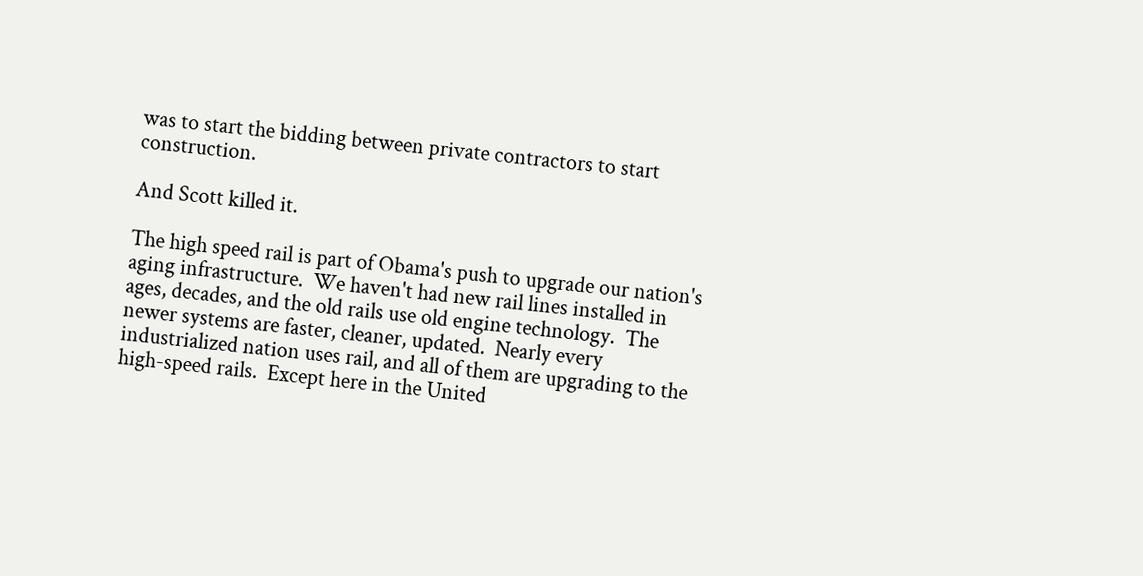was to start the bidding between private contractors to start construction.

And Scott killed it.

The high speed rail is part of Obama's push to upgrade our nation's aging infrastructure.  We haven't had new rail lines installed in ages, decades, and the old rails use old engine technology.  The newer systems are faster, cleaner, updated.  Nearly every industrialized nation uses rail, and all of them are upgrading to the high-speed rails.  Except here in the United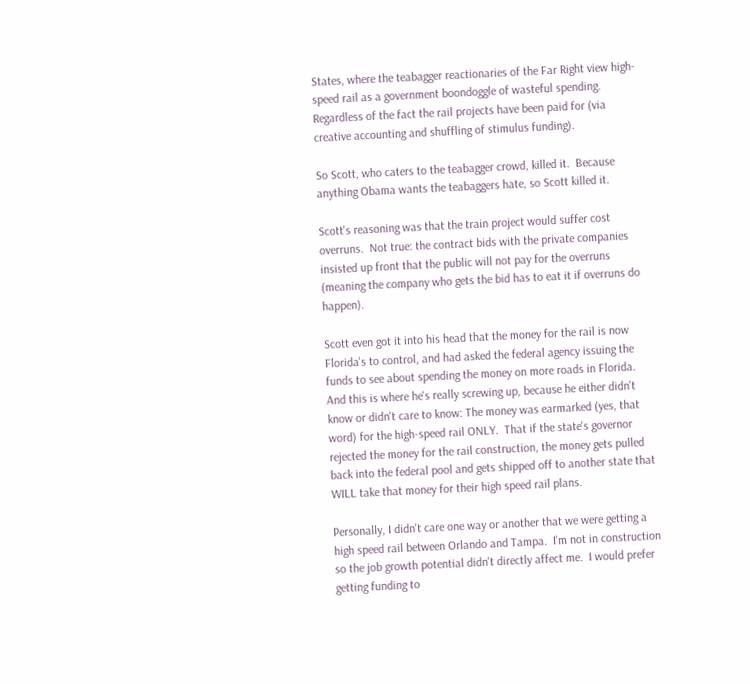States, where the teabagger reactionaries of the Far Right view high-speed rail as a government boondoggle of wasteful spending.  Regardless of the fact the rail projects have been paid for (via creative accounting and shuffling of stimulus funding).

So Scott, who caters to the teabagger crowd, killed it.  Because anything Obama wants the teabaggers hate, so Scott killed it.

Scott's reasoning was that the train project would suffer cost overruns.  Not true: the contract bids with the private companies insisted up front that the public will not pay for the overruns (meaning the company who gets the bid has to eat it if overruns do happen).

Scott even got it into his head that the money for the rail is now Florida's to control, and had asked the federal agency issuing the funds to see about spending the money on more roads in Florida.  And this is where he's really screwing up, because he either didn't know or didn't care to know: The money was earmarked (yes, that word) for the high-speed rail ONLY.  That if the state's governor rejected the money for the rail construction, the money gets pulled back into the federal pool and gets shipped off to another state that WILL take that money for their high speed rail plans.

Personally, I didn't care one way or another that we were getting a high speed rail between Orlando and Tampa.  I'm not in construction so the job growth potential didn't directly affect me.  I would prefer getting funding to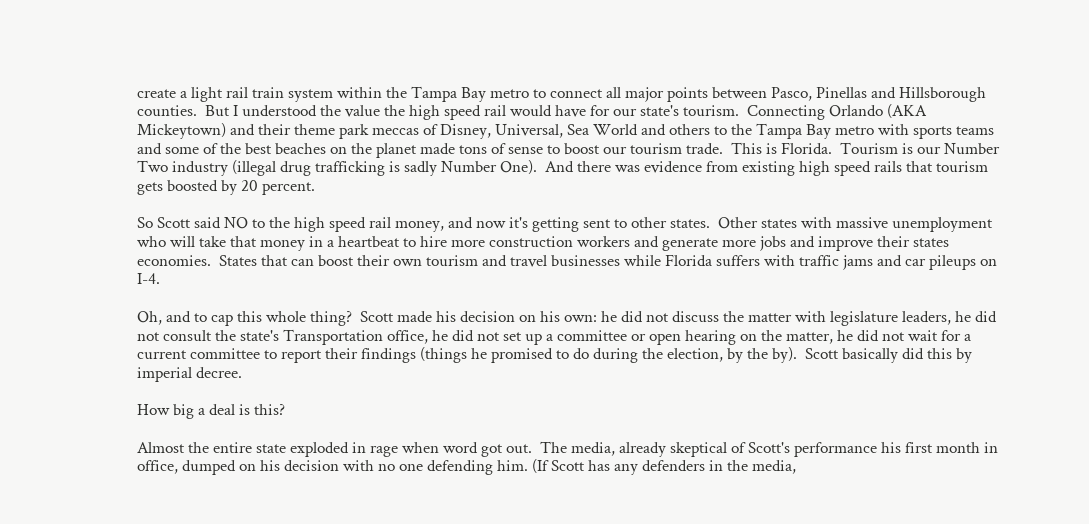create a light rail train system within the Tampa Bay metro to connect all major points between Pasco, Pinellas and Hillsborough counties.  But I understood the value the high speed rail would have for our state's tourism.  Connecting Orlando (AKA Mickeytown) and their theme park meccas of Disney, Universal, Sea World and others to the Tampa Bay metro with sports teams and some of the best beaches on the planet made tons of sense to boost our tourism trade.  This is Florida.  Tourism is our Number Two industry (illegal drug trafficking is sadly Number One).  And there was evidence from existing high speed rails that tourism gets boosted by 20 percent.

So Scott said NO to the high speed rail money, and now it's getting sent to other states.  Other states with massive unemployment who will take that money in a heartbeat to hire more construction workers and generate more jobs and improve their states economies.  States that can boost their own tourism and travel businesses while Florida suffers with traffic jams and car pileups on I-4.

Oh, and to cap this whole thing?  Scott made his decision on his own: he did not discuss the matter with legislature leaders, he did not consult the state's Transportation office, he did not set up a committee or open hearing on the matter, he did not wait for a current committee to report their findings (things he promised to do during the election, by the by).  Scott basically did this by imperial decree.

How big a deal is this?

Almost the entire state exploded in rage when word got out.  The media, already skeptical of Scott's performance his first month in office, dumped on his decision with no one defending him. (If Scott has any defenders in the media,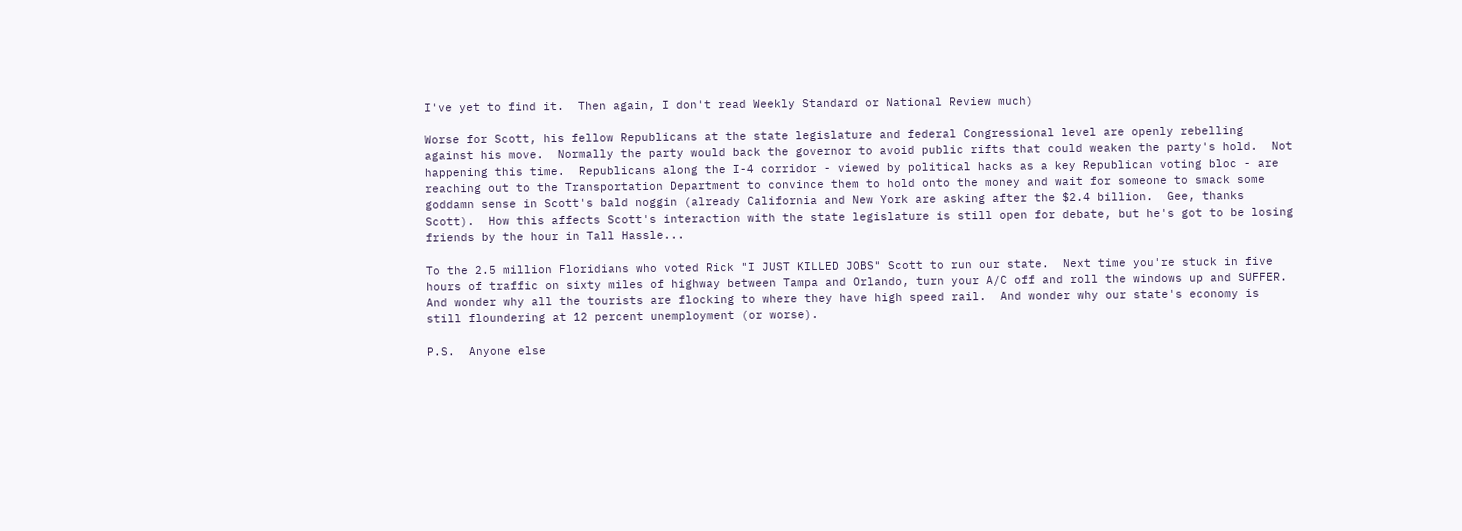I've yet to find it.  Then again, I don't read Weekly Standard or National Review much)

Worse for Scott, his fellow Republicans at the state legislature and federal Congressional level are openly rebelling against his move.  Normally the party would back the governor to avoid public rifts that could weaken the party's hold.  Not happening this time.  Republicans along the I-4 corridor - viewed by political hacks as a key Republican voting bloc - are reaching out to the Transportation Department to convince them to hold onto the money and wait for someone to smack some goddamn sense in Scott's bald noggin (already California and New York are asking after the $2.4 billion.  Gee, thanks Scott).  How this affects Scott's interaction with the state legislature is still open for debate, but he's got to be losing friends by the hour in Tall Hassle...

To the 2.5 million Floridians who voted Rick "I JUST KILLED JOBS" Scott to run our state.  Next time you're stuck in five hours of traffic on sixty miles of highway between Tampa and Orlando, turn your A/C off and roll the windows up and SUFFER.  And wonder why all the tourists are flocking to where they have high speed rail.  And wonder why our state's economy is still floundering at 12 percent unemployment (or worse).

P.S.  Anyone else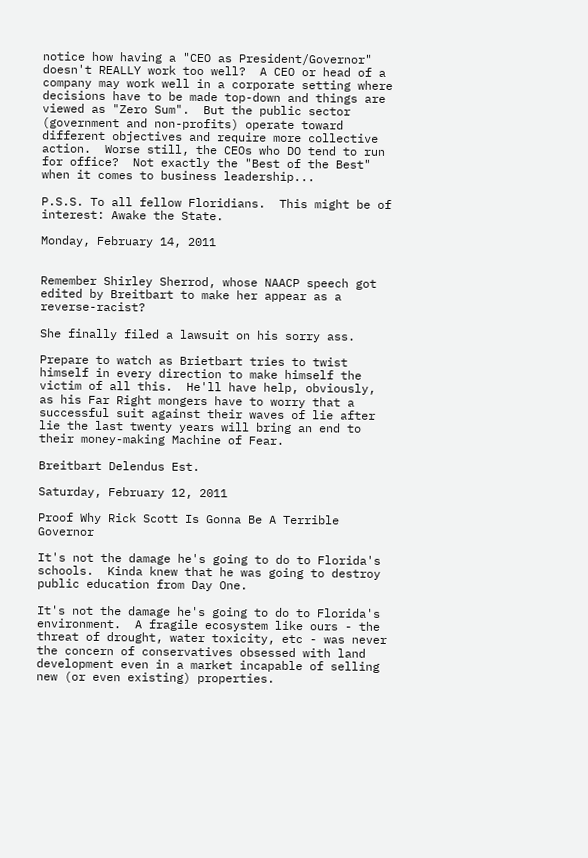notice how having a "CEO as President/Governor" doesn't REALLY work too well?  A CEO or head of a company may work well in a corporate setting where decisions have to be made top-down and things are viewed as "Zero Sum".  But the public sector (government and non-profits) operate toward different objectives and require more collective action.  Worse still, the CEOs who DO tend to run for office?  Not exactly the "Best of the Best" when it comes to business leadership...

P.S.S. To all fellow Floridians.  This might be of interest: Awake the State.

Monday, February 14, 2011


Remember Shirley Sherrod, whose NAACP speech got edited by Breitbart to make her appear as a reverse-racist?

She finally filed a lawsuit on his sorry ass.

Prepare to watch as Brietbart tries to twist himself in every direction to make himself the victim of all this.  He'll have help, obviously, as his Far Right mongers have to worry that a successful suit against their waves of lie after lie the last twenty years will bring an end to their money-making Machine of Fear.

Breitbart Delendus Est.

Saturday, February 12, 2011

Proof Why Rick Scott Is Gonna Be A Terrible Governor

It's not the damage he's going to do to Florida's schools.  Kinda knew that he was going to destroy public education from Day One.

It's not the damage he's going to do to Florida's environment.  A fragile ecosystem like ours - the threat of drought, water toxicity, etc - was never the concern of conservatives obsessed with land development even in a market incapable of selling new (or even existing) properties.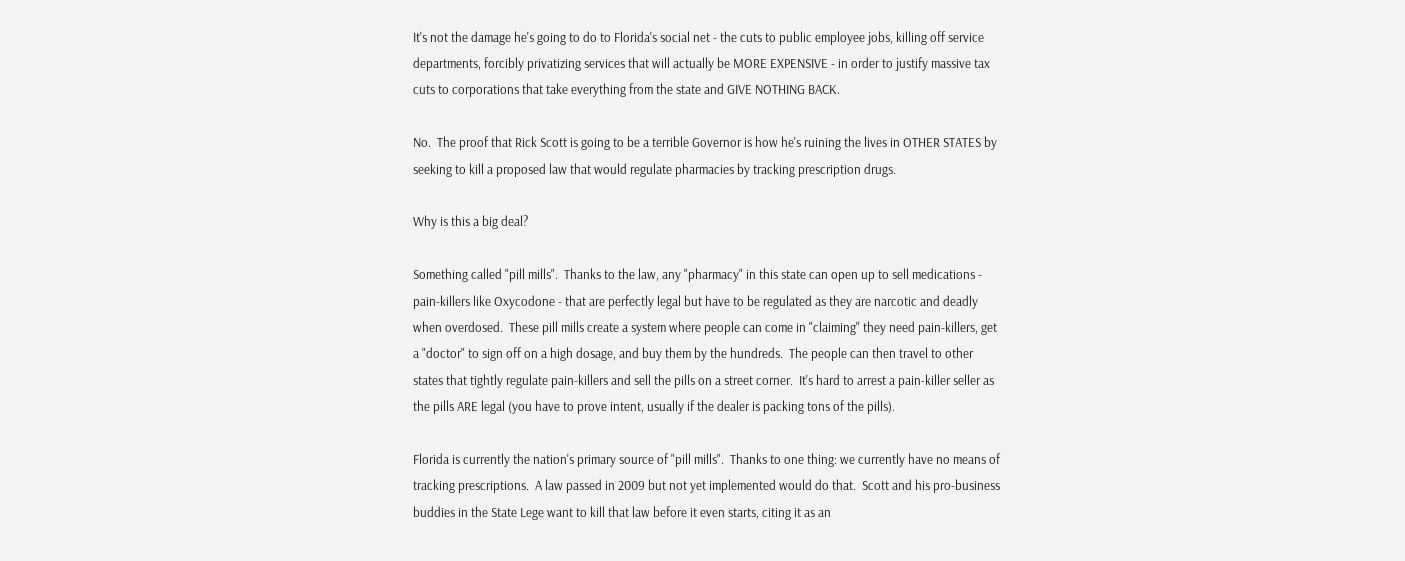It's not the damage he's going to do to Florida's social net - the cuts to public employee jobs, killing off service departments, forcibly privatizing services that will actually be MORE EXPENSIVE - in order to justify massive tax cuts to corporations that take everything from the state and GIVE NOTHING BACK.

No.  The proof that Rick Scott is going to be a terrible Governor is how he's ruining the lives in OTHER STATES by seeking to kill a proposed law that would regulate pharmacies by tracking prescription drugs.

Why is this a big deal?

Something called "pill mills".  Thanks to the law, any "pharmacy" in this state can open up to sell medications - pain-killers like Oxycodone - that are perfectly legal but have to be regulated as they are narcotic and deadly when overdosed.  These pill mills create a system where people can come in "claiming" they need pain-killers, get a "doctor" to sign off on a high dosage, and buy them by the hundreds.  The people can then travel to other states that tightly regulate pain-killers and sell the pills on a street corner.  It's hard to arrest a pain-killer seller as the pills ARE legal (you have to prove intent, usually if the dealer is packing tons of the pills).

Florida is currently the nation's primary source of "pill mills".  Thanks to one thing: we currently have no means of tracking prescriptions.  A law passed in 2009 but not yet implemented would do that.  Scott and his pro-business buddies in the State Lege want to kill that law before it even starts, citing it as an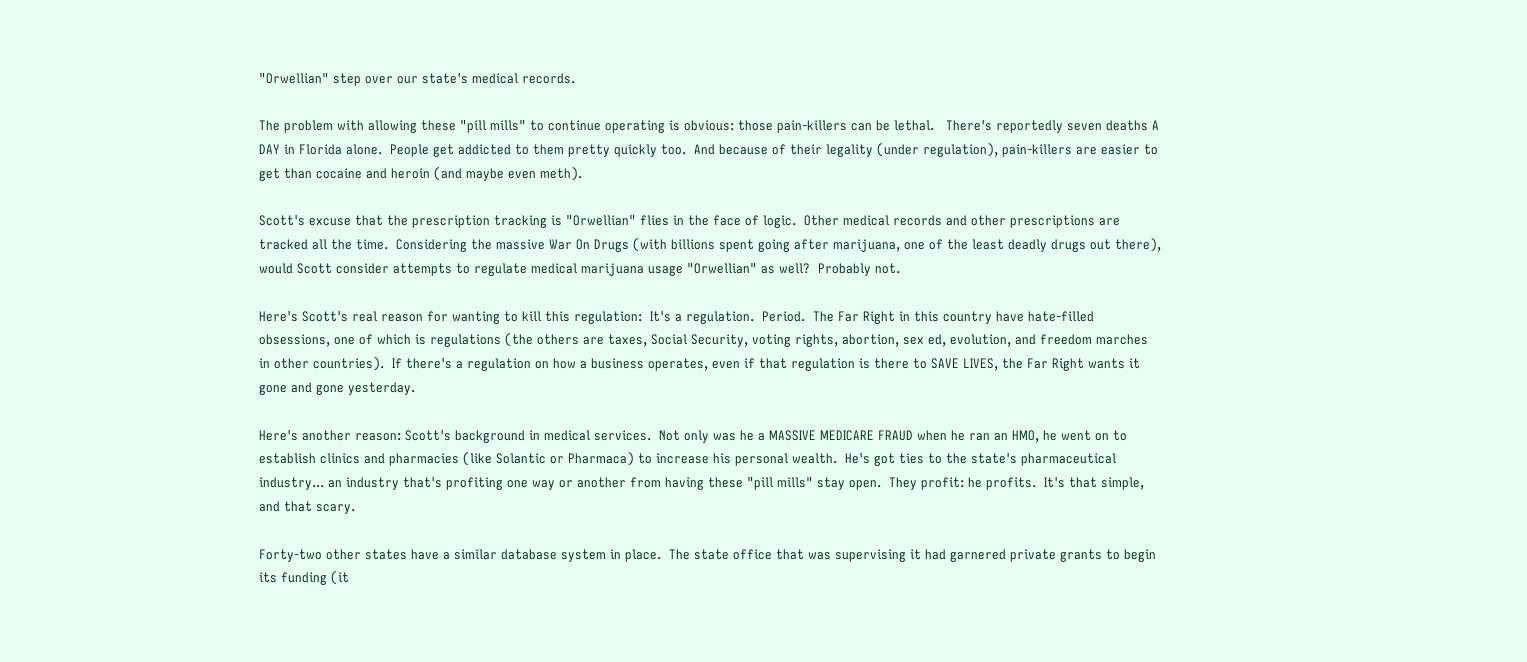"Orwellian" step over our state's medical records.

The problem with allowing these "pill mills" to continue operating is obvious: those pain-killers can be lethal.   There's reportedly seven deaths A DAY in Florida alone.  People get addicted to them pretty quickly too.  And because of their legality (under regulation), pain-killers are easier to get than cocaine and heroin (and maybe even meth).

Scott's excuse that the prescription tracking is "Orwellian" flies in the face of logic.  Other medical records and other prescriptions are tracked all the time.  Considering the massive War On Drugs (with billions spent going after marijuana, one of the least deadly drugs out there), would Scott consider attempts to regulate medical marijuana usage "Orwellian" as well?  Probably not.

Here's Scott's real reason for wanting to kill this regulation:  It's a regulation.  Period.  The Far Right in this country have hate-filled obsessions, one of which is regulations (the others are taxes, Social Security, voting rights, abortion, sex ed, evolution, and freedom marches in other countries).  If there's a regulation on how a business operates, even if that regulation is there to SAVE LIVES, the Far Right wants it gone and gone yesterday.

Here's another reason: Scott's background in medical services.  Not only was he a MASSIVE MEDICARE FRAUD when he ran an HMO, he went on to establish clinics and pharmacies (like Solantic or Pharmaca) to increase his personal wealth.  He's got ties to the state's pharmaceutical industry... an industry that's profiting one way or another from having these "pill mills" stay open.  They profit: he profits.  It's that simple, and that scary.

Forty-two other states have a similar database system in place.  The state office that was supervising it had garnered private grants to begin its funding (it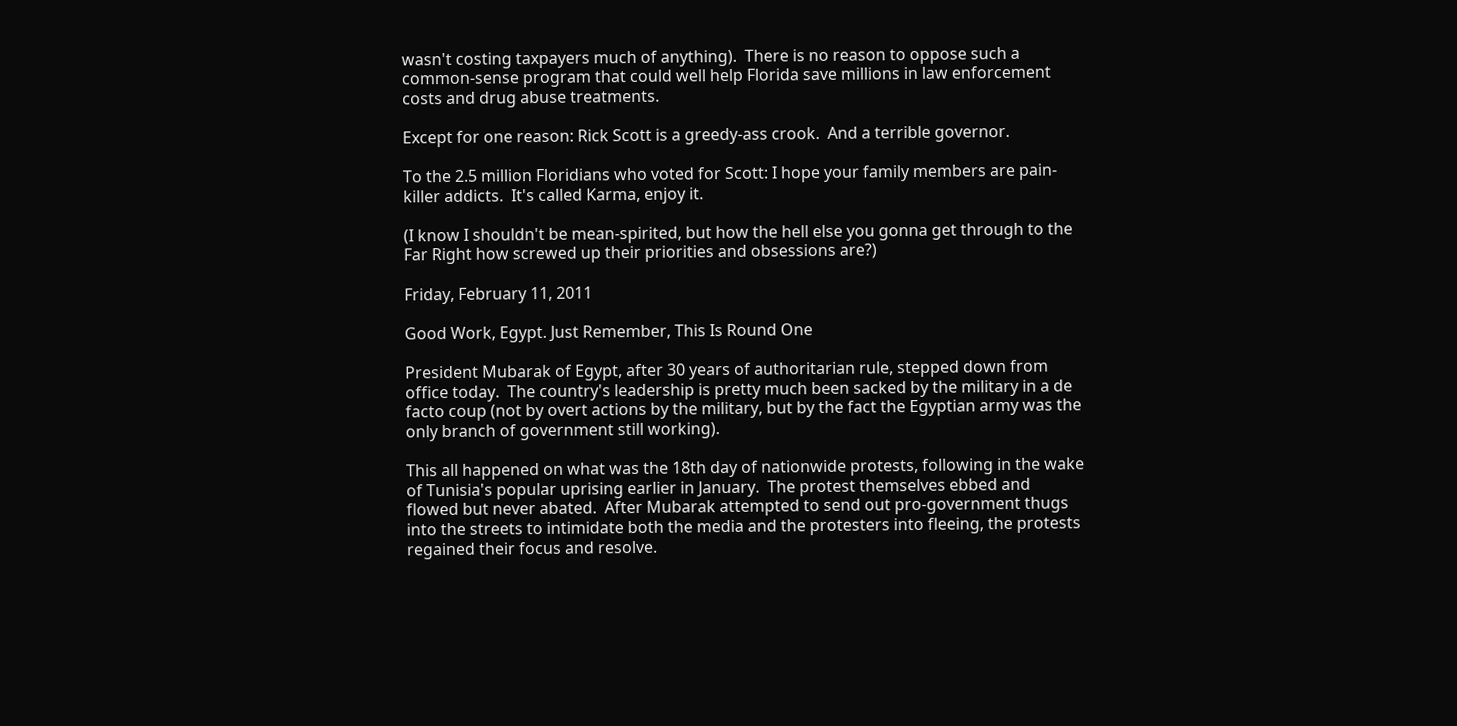wasn't costing taxpayers much of anything).  There is no reason to oppose such a common-sense program that could well help Florida save millions in law enforcement costs and drug abuse treatments.

Except for one reason: Rick Scott is a greedy-ass crook.  And a terrible governor.

To the 2.5 million Floridians who voted for Scott: I hope your family members are pain-killer addicts.  It's called Karma, enjoy it.

(I know I shouldn't be mean-spirited, but how the hell else you gonna get through to the Far Right how screwed up their priorities and obsessions are?)

Friday, February 11, 2011

Good Work, Egypt. Just Remember, This Is Round One

President Mubarak of Egypt, after 30 years of authoritarian rule, stepped down from office today.  The country's leadership is pretty much been sacked by the military in a de facto coup (not by overt actions by the military, but by the fact the Egyptian army was the only branch of government still working).

This all happened on what was the 18th day of nationwide protests, following in the wake of Tunisia's popular uprising earlier in January.  The protest themselves ebbed and flowed but never abated.  After Mubarak attempted to send out pro-government thugs into the streets to intimidate both the media and the protesters into fleeing, the protests regained their focus and resolve.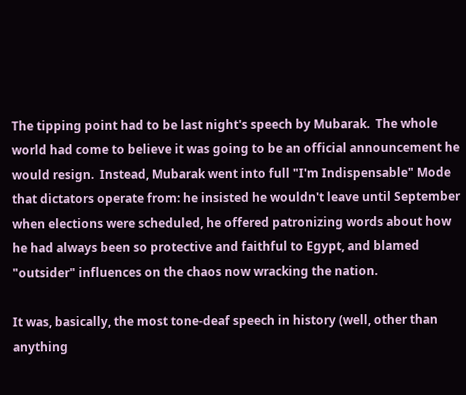The tipping point had to be last night's speech by Mubarak.  The whole world had come to believe it was going to be an official announcement he would resign.  Instead, Mubarak went into full "I'm Indispensable" Mode that dictators operate from: he insisted he wouldn't leave until September when elections were scheduled, he offered patronizing words about how he had always been so protective and faithful to Egypt, and blamed "outsider" influences on the chaos now wracking the nation.

It was, basically, the most tone-deaf speech in history (well, other than anything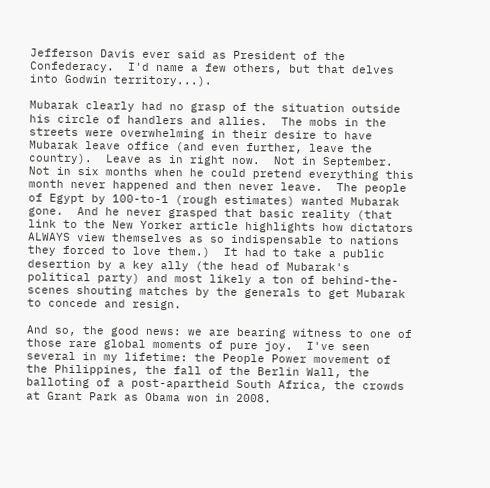Jefferson Davis ever said as President of the Confederacy.  I'd name a few others, but that delves into Godwin territory...).

Mubarak clearly had no grasp of the situation outside his circle of handlers and allies.  The mobs in the streets were overwhelming in their desire to have Mubarak leave office (and even further, leave the country).  Leave as in right now.  Not in September.  Not in six months when he could pretend everything this month never happened and then never leave.  The people of Egypt by 100-to-1 (rough estimates) wanted Mubarak gone.  And he never grasped that basic reality (that link to the New Yorker article highlights how dictators ALWAYS view themselves as so indispensable to nations they forced to love them.)  It had to take a public desertion by a key ally (the head of Mubarak's political party) and most likely a ton of behind-the-scenes shouting matches by the generals to get Mubarak to concede and resign.

And so, the good news: we are bearing witness to one of those rare global moments of pure joy.  I've seen several in my lifetime: the People Power movement of the Philippines, the fall of the Berlin Wall, the balloting of a post-apartheid South Africa, the crowds at Grant Park as Obama won in 2008.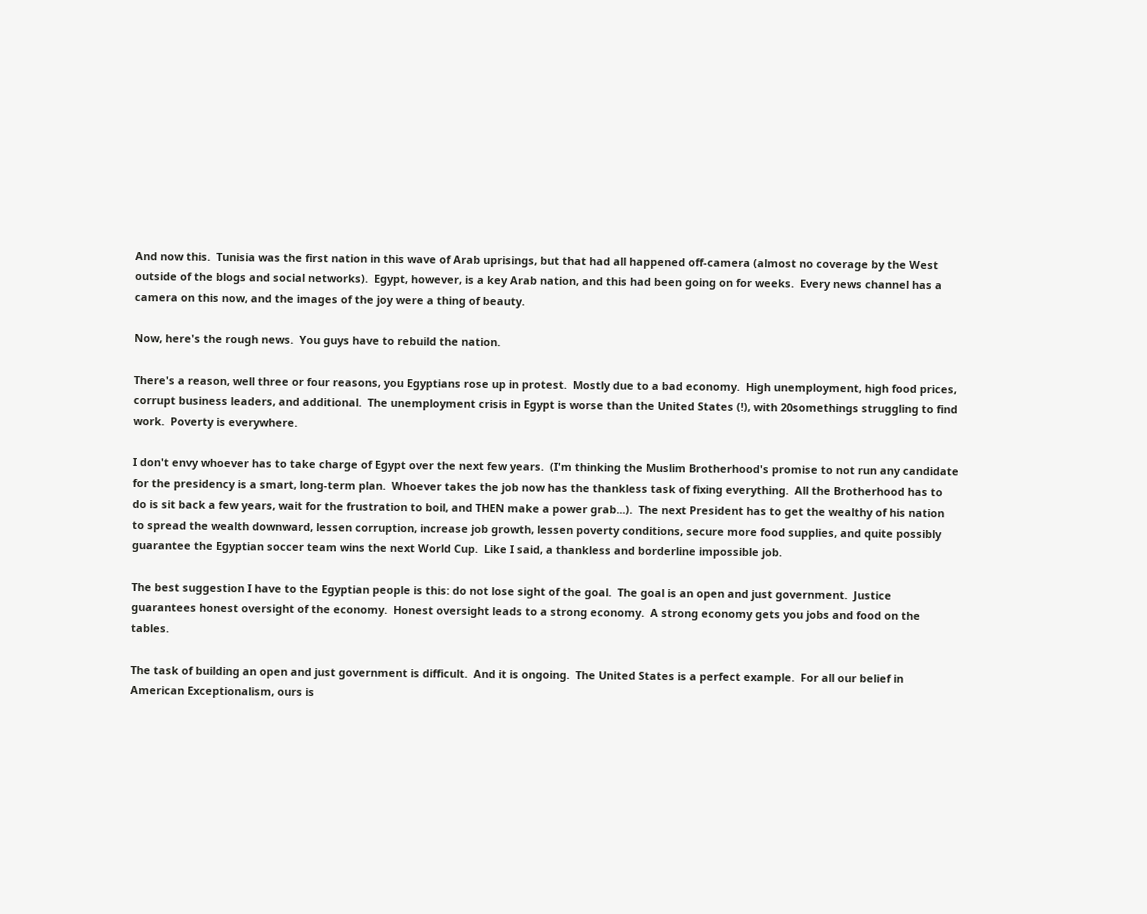And now this.  Tunisia was the first nation in this wave of Arab uprisings, but that had all happened off-camera (almost no coverage by the West outside of the blogs and social networks).  Egypt, however, is a key Arab nation, and this had been going on for weeks.  Every news channel has a camera on this now, and the images of the joy were a thing of beauty.

Now, here's the rough news.  You guys have to rebuild the nation.

There's a reason, well three or four reasons, you Egyptians rose up in protest.  Mostly due to a bad economy.  High unemployment, high food prices, corrupt business leaders, and additional.  The unemployment crisis in Egypt is worse than the United States (!), with 20somethings struggling to find work.  Poverty is everywhere.

I don't envy whoever has to take charge of Egypt over the next few years.  (I'm thinking the Muslim Brotherhood's promise to not run any candidate for the presidency is a smart, long-term plan.  Whoever takes the job now has the thankless task of fixing everything.  All the Brotherhood has to do is sit back a few years, wait for the frustration to boil, and THEN make a power grab...).  The next President has to get the wealthy of his nation to spread the wealth downward, lessen corruption, increase job growth, lessen poverty conditions, secure more food supplies, and quite possibly guarantee the Egyptian soccer team wins the next World Cup.  Like I said, a thankless and borderline impossible job.

The best suggestion I have to the Egyptian people is this: do not lose sight of the goal.  The goal is an open and just government.  Justice guarantees honest oversight of the economy.  Honest oversight leads to a strong economy.  A strong economy gets you jobs and food on the tables.

The task of building an open and just government is difficult.  And it is ongoing.  The United States is a perfect example.  For all our belief in American Exceptionalism, ours is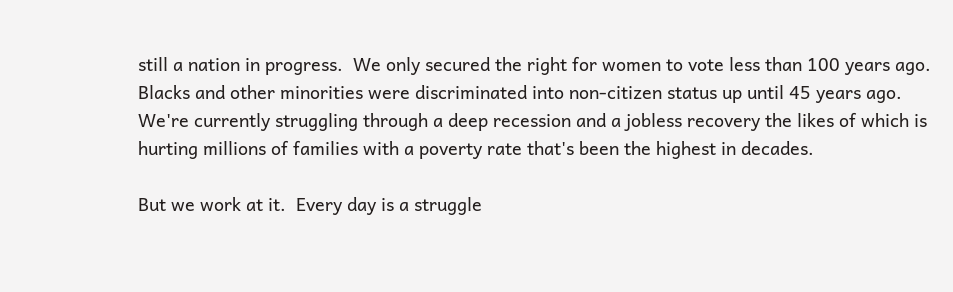still a nation in progress.  We only secured the right for women to vote less than 100 years ago.  Blacks and other minorities were discriminated into non-citizen status up until 45 years ago.  We're currently struggling through a deep recession and a jobless recovery the likes of which is hurting millions of families with a poverty rate that's been the highest in decades.

But we work at it.  Every day is a struggle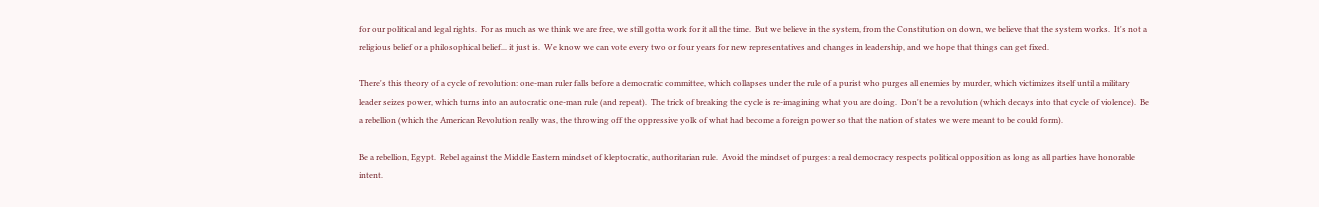for our political and legal rights.  For as much as we think we are free, we still gotta work for it all the time.  But we believe in the system, from the Constitution on down, we believe that the system works.  It's not a religious belief or a philosophical belief... it just is.  We know we can vote every two or four years for new representatives and changes in leadership, and we hope that things can get fixed.

There's this theory of a cycle of revolution: one-man ruler falls before a democratic committee, which collapses under the rule of a purist who purges all enemies by murder, which victimizes itself until a military leader seizes power, which turns into an autocratic one-man rule (and repeat).  The trick of breaking the cycle is re-imagining what you are doing.  Don't be a revolution (which decays into that cycle of violence).  Be a rebellion (which the American Revolution really was, the throwing off the oppressive yolk of what had become a foreign power so that the nation of states we were meant to be could form).

Be a rebellion, Egypt.  Rebel against the Middle Eastern mindset of kleptocratic, authoritarian rule.  Avoid the mindset of purges: a real democracy respects political opposition as long as all parties have honorable intent.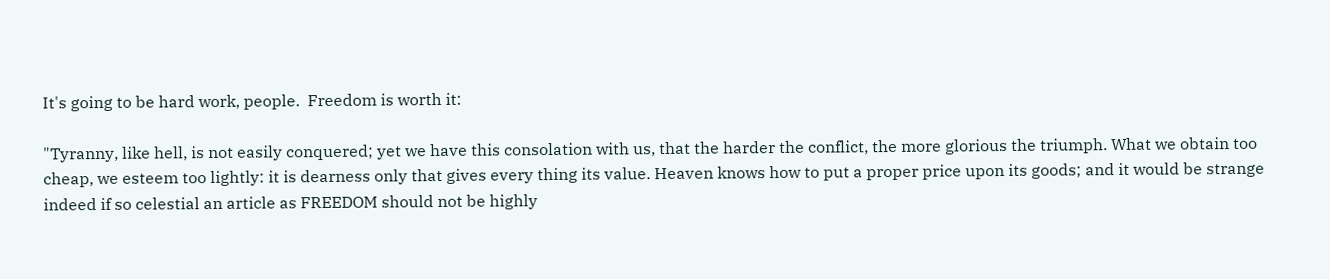It's going to be hard work, people.  Freedom is worth it:

"Tyranny, like hell, is not easily conquered; yet we have this consolation with us, that the harder the conflict, the more glorious the triumph. What we obtain too cheap, we esteem too lightly: it is dearness only that gives every thing its value. Heaven knows how to put a proper price upon its goods; and it would be strange indeed if so celestial an article as FREEDOM should not be highly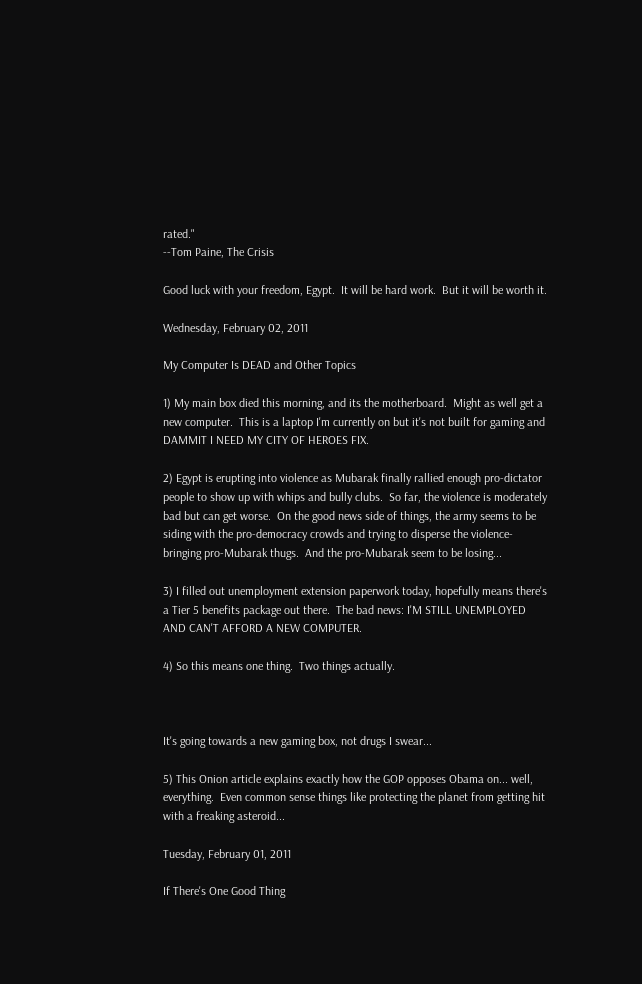rated."
--Tom Paine, The Crisis

Good luck with your freedom, Egypt.  It will be hard work.  But it will be worth it.

Wednesday, February 02, 2011

My Computer Is DEAD and Other Topics

1) My main box died this morning, and its the motherboard.  Might as well get a new computer.  This is a laptop I'm currently on but it's not built for gaming and DAMMIT I NEED MY CITY OF HEROES FIX.

2) Egypt is erupting into violence as Mubarak finally rallied enough pro-dictator people to show up with whips and bully clubs.  So far, the violence is moderately bad but can get worse.  On the good news side of things, the army seems to be siding with the pro-democracy crowds and trying to disperse the violence-bringing pro-Mubarak thugs.  And the pro-Mubarak seem to be losing...

3) I filled out unemployment extension paperwork today, hopefully means there's a Tier 5 benefits package out there.  The bad news: I'M STILL UNEMPLOYED AND CAN'T AFFORD A NEW COMPUTER.

4) So this means one thing.  Two things actually.



It's going towards a new gaming box, not drugs I swear...

5) This Onion article explains exactly how the GOP opposes Obama on... well, everything.  Even common sense things like protecting the planet from getting hit with a freaking asteroid...

Tuesday, February 01, 2011

If There's One Good Thing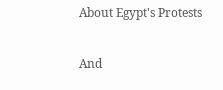About Egypt's Protests

And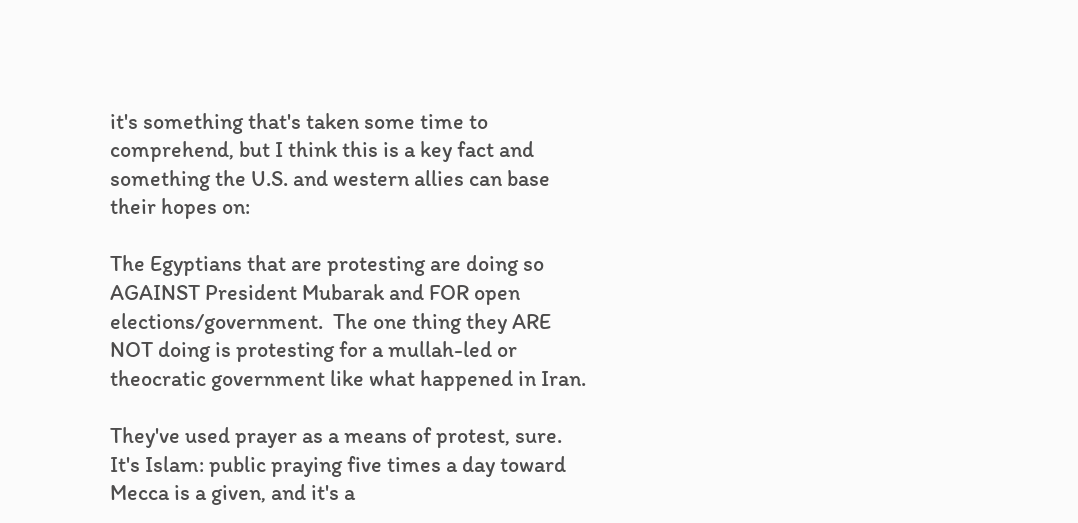it's something that's taken some time to comprehend, but I think this is a key fact and something the U.S. and western allies can base their hopes on:

The Egyptians that are protesting are doing so AGAINST President Mubarak and FOR open elections/government.  The one thing they ARE NOT doing is protesting for a mullah-led or theocratic government like what happened in Iran.

They've used prayer as a means of protest, sure.  It's Islam: public praying five times a day toward Mecca is a given, and it's a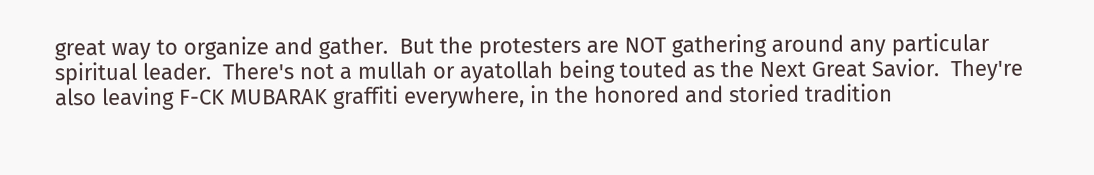great way to organize and gather.  But the protesters are NOT gathering around any particular spiritual leader.  There's not a mullah or ayatollah being touted as the Next Great Savior.  They're also leaving F-CK MUBARAK graffiti everywhere, in the honored and storied tradition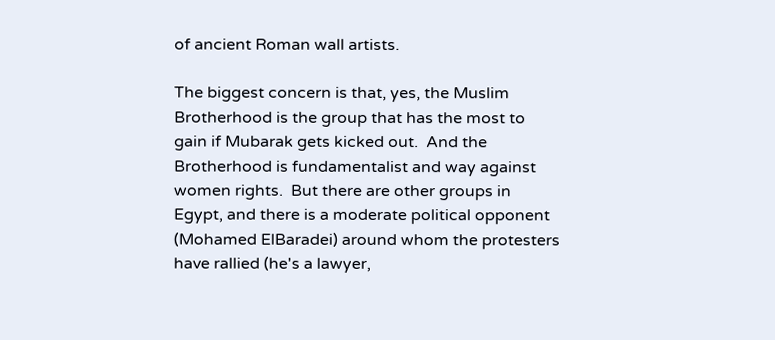of ancient Roman wall artists.

The biggest concern is that, yes, the Muslim Brotherhood is the group that has the most to gain if Mubarak gets kicked out.  And the Brotherhood is fundamentalist and way against women rights.  But there are other groups in Egypt, and there is a moderate political opponent (Mohamed ElBaradei) around whom the protesters have rallied (he's a lawyer,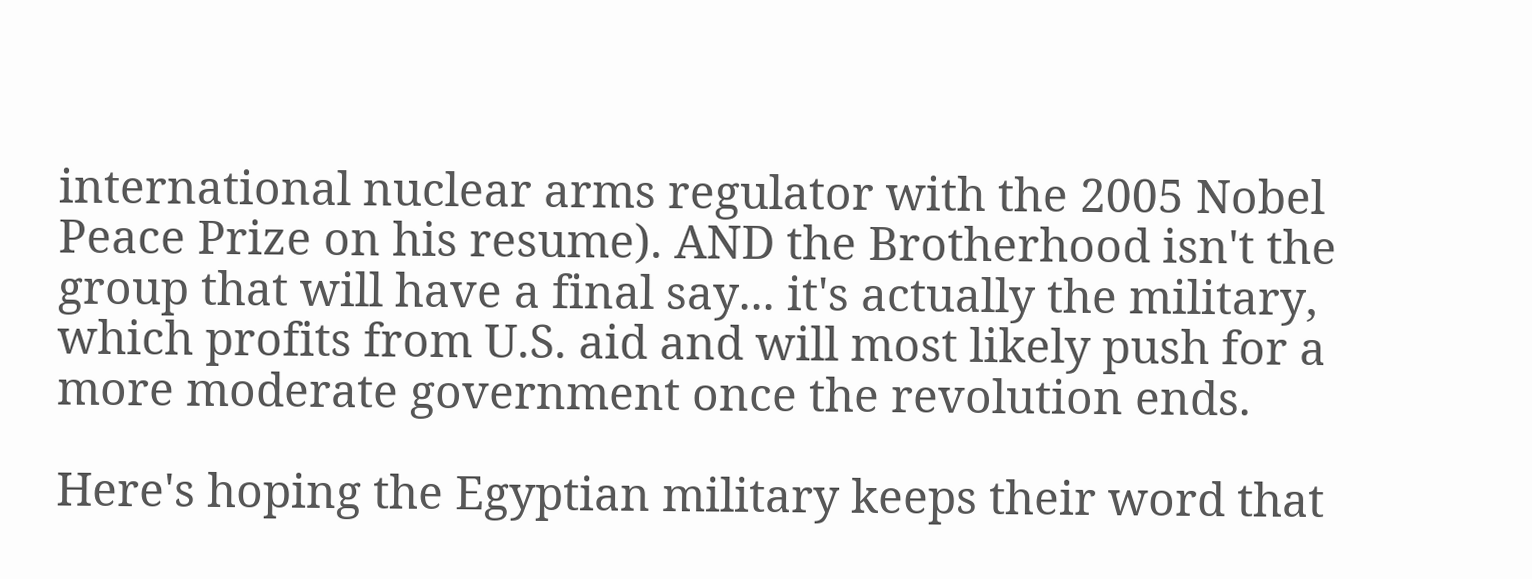international nuclear arms regulator with the 2005 Nobel Peace Prize on his resume). AND the Brotherhood isn't the group that will have a final say... it's actually the military, which profits from U.S. aid and will most likely push for a more moderate government once the revolution ends.

Here's hoping the Egyptian military keeps their word that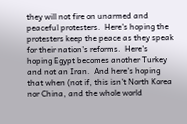they will not fire on unarmed and peaceful protesters.  Here's hoping the protesters keep the peace as they speak for their nation's reforms.  Here's hoping Egypt becomes another Turkey and not an Iran.  And here's hoping that when (not if, this isn't North Korea nor China, and the whole world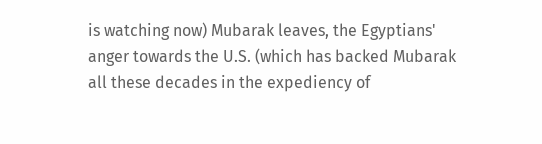is watching now) Mubarak leaves, the Egyptians' anger towards the U.S. (which has backed Mubarak all these decades in the expediency of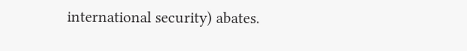international security) abates.